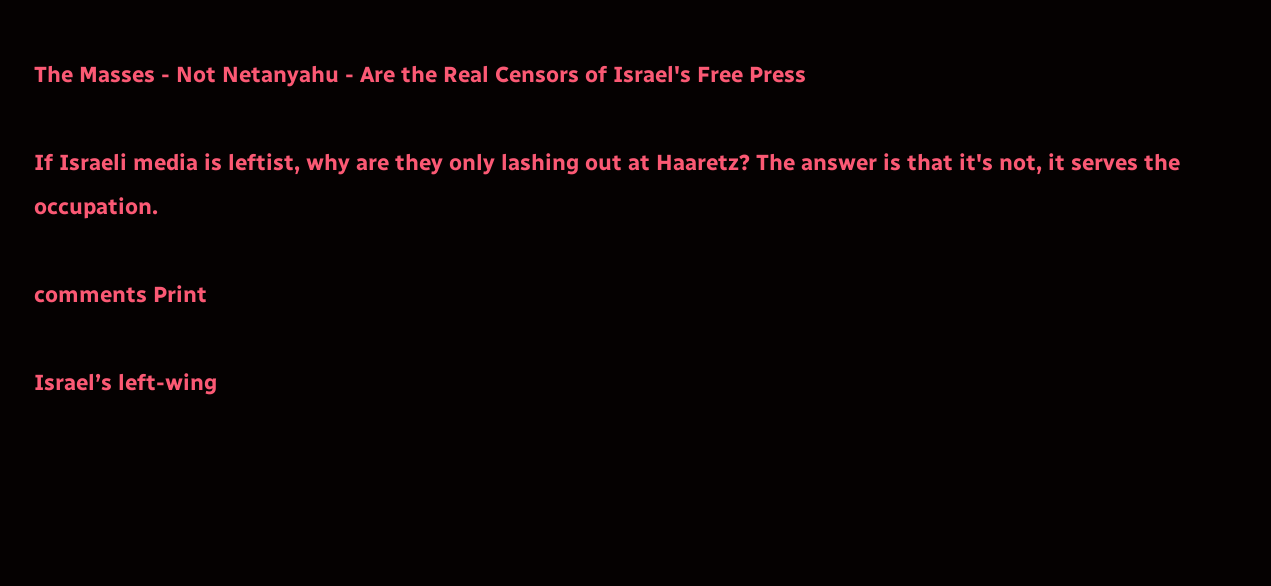The Masses - Not Netanyahu - Are the Real Censors of Israel's Free Press

If Israeli media is leftist, why are they only lashing out at Haaretz? The answer is that it's not, it serves the occupation.

comments Print

Israel’s left-wing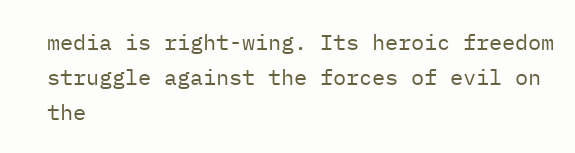media is right-wing. Its heroic freedom struggle against the forces of evil on the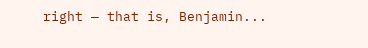right — that is, Benjamin...